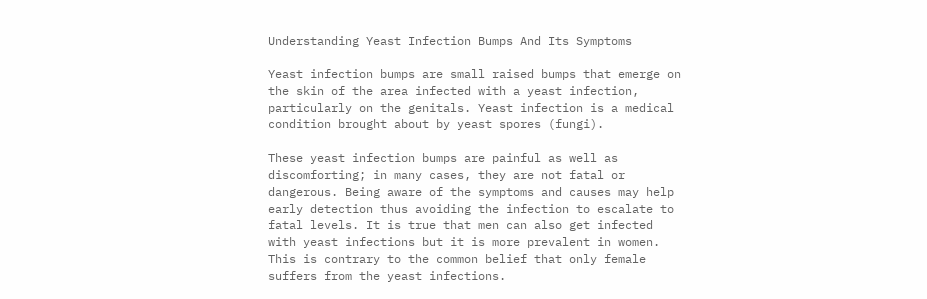Understanding Yeast Infection Bumps And Its Symptoms

Yeast infection bumps are small raised bumps that emerge on the skin of the area infected with a yeast infection, particularly on the genitals. Yeast infection is a medical condition brought about by yeast spores (fungi).

These yeast infection bumps are painful as well as discomforting; in many cases, they are not fatal or dangerous. Being aware of the symptoms and causes may help early detection thus avoiding the infection to escalate to fatal levels. It is true that men can also get infected with yeast infections but it is more prevalent in women. This is contrary to the common belief that only female suffers from the yeast infections.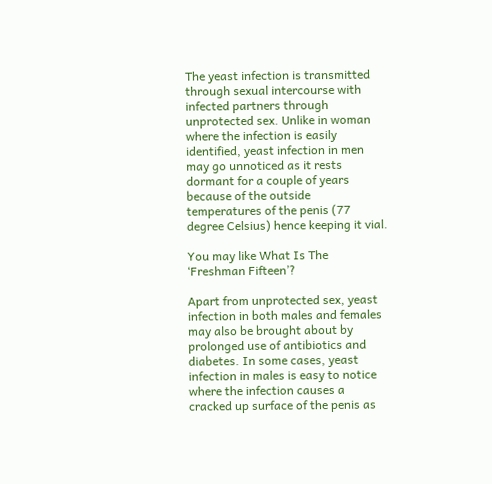The yeast infection is transmitted through sexual intercourse with infected partners through unprotected sex. Unlike in woman where the infection is easily identified, yeast infection in men may go unnoticed as it rests dormant for a couple of years because of the outside temperatures of the penis (77 degree Celsius) hence keeping it vial.

You may like What Is The ‘Freshman Fifteen’?

Apart from unprotected sex, yeast infection in both males and females may also be brought about by prolonged use of antibiotics and diabetes. In some cases, yeast infection in males is easy to notice where the infection causes a cracked up surface of the penis as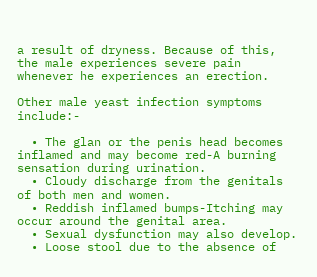a result of dryness. Because of this, the male experiences severe pain whenever he experiences an erection.

Other male yeast infection symptoms include:-

  • The glan or the penis head becomes inflamed and may become red-A burning sensation during urination.
  • Cloudy discharge from the genitals of both men and women.
  • Reddish inflamed bumps-Itching may occur around the genital area.
  • Sexual dysfunction may also develop.
  • Loose stool due to the absence of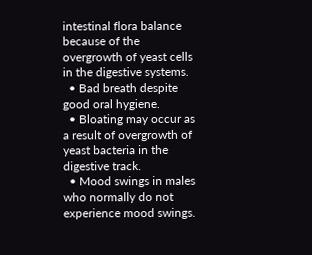intestinal flora balance because of the overgrowth of yeast cells in the digestive systems.
  • Bad breath despite good oral hygiene.
  • Bloating may occur as a result of overgrowth of yeast bacteria in the digestive track.
  • Mood swings in males who normally do not experience mood swings.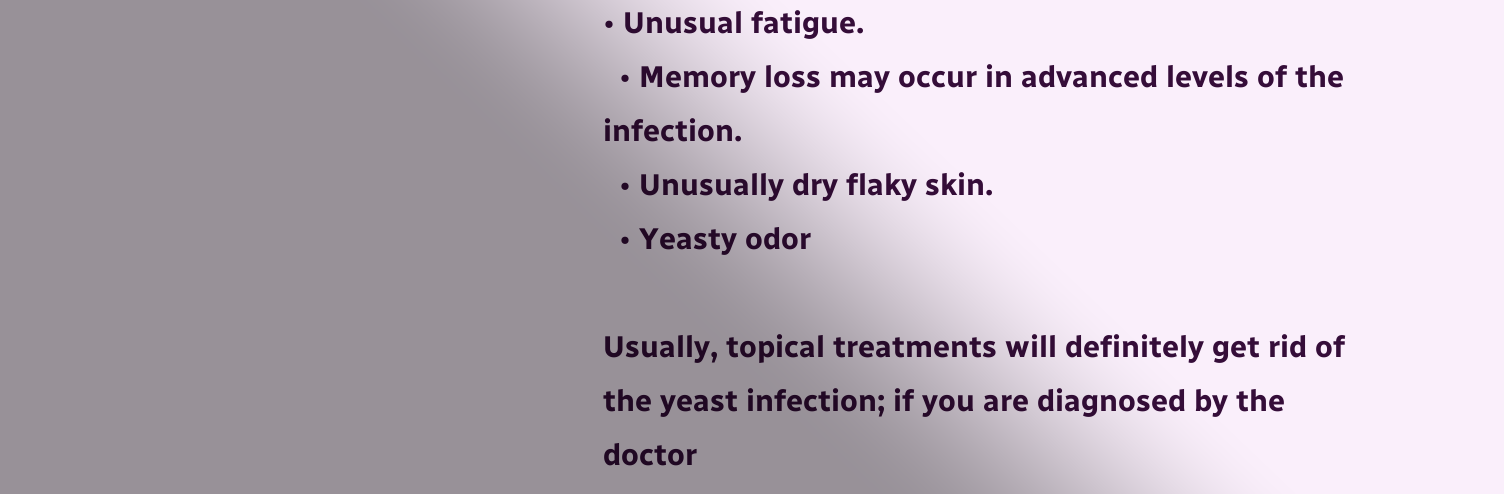• Unusual fatigue.
  • Memory loss may occur in advanced levels of the infection.
  • Unusually dry flaky skin.
  • Yeasty odor

Usually, topical treatments will definitely get rid of the yeast infection; if you are diagnosed by the doctor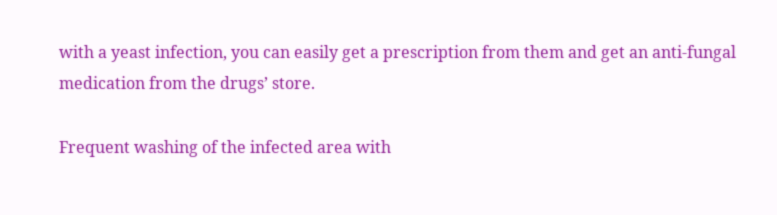with a yeast infection, you can easily get a prescription from them and get an anti-fungal medication from the drugs’ store.

Frequent washing of the infected area with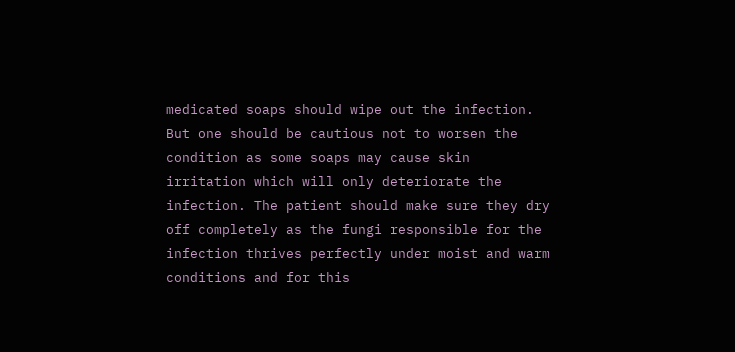medicated soaps should wipe out the infection. But one should be cautious not to worsen the condition as some soaps may cause skin irritation which will only deteriorate the infection. The patient should make sure they dry off completely as the fungi responsible for the infection thrives perfectly under moist and warm conditions and for this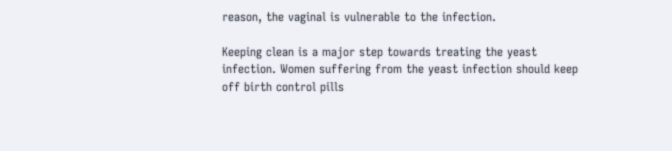reason, the vaginal is vulnerable to the infection.

Keeping clean is a major step towards treating the yeast infection. Women suffering from the yeast infection should keep off birth control pills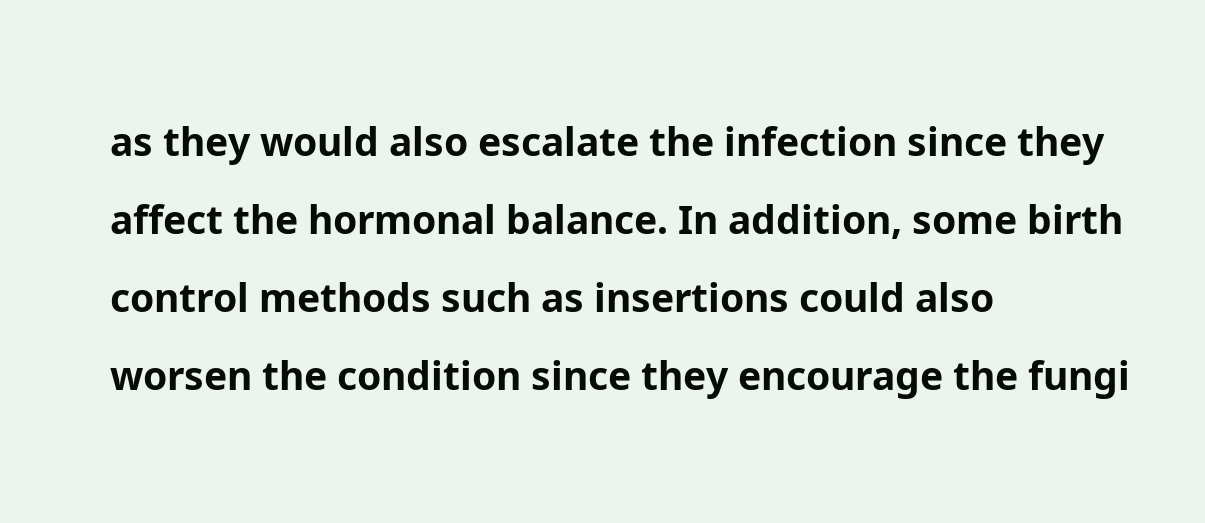as they would also escalate the infection since they affect the hormonal balance. In addition, some birth control methods such as insertions could also worsen the condition since they encourage the fungi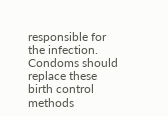responsible for the infection. Condoms should replace these birth control methods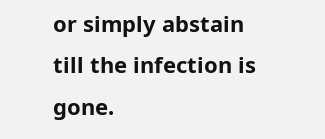or simply abstain till the infection is gone.